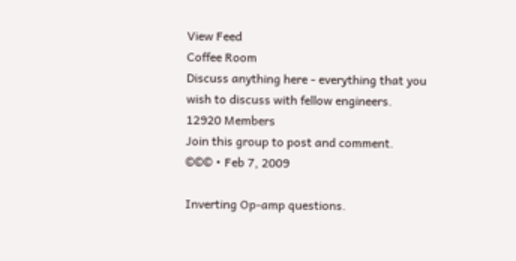View Feed
Coffee Room
Discuss anything here - everything that you wish to discuss with fellow engineers.
12920 Members
Join this group to post and comment.
©©© • Feb 7, 2009

Inverting Op-amp questions.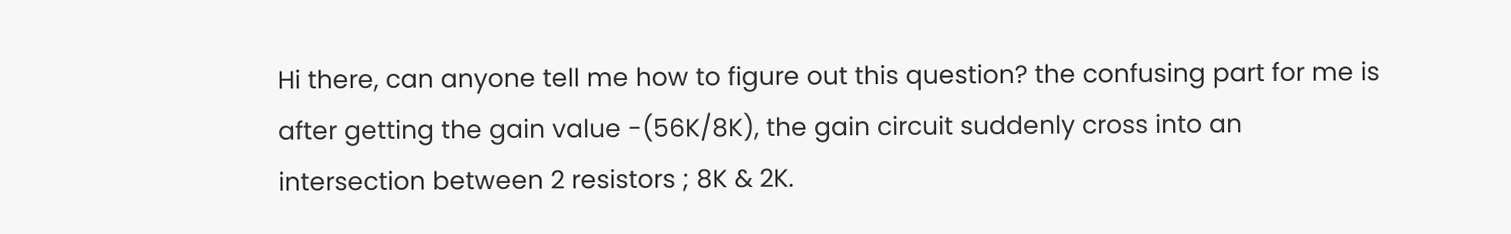Hi there, can anyone tell me how to figure out this question? the confusing part for me is after getting the gain value -(56K/8K), the gain circuit suddenly cross into an intersection between 2 resistors ; 8K & 2K.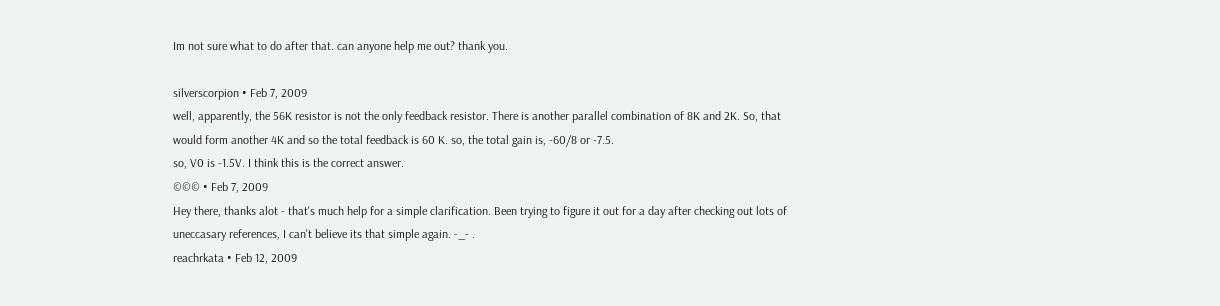Im not sure what to do after that. can anyone help me out? thank you.

silverscorpion • Feb 7, 2009
well, apparently, the 56K resistor is not the only feedback resistor. There is another parallel combination of 8K and 2K. So, that would form another 4K and so the total feedback is 60 K. so, the total gain is, -60/8 or -7.5.
so, V0 is -1.5V. I think this is the correct answer.
©©© • Feb 7, 2009
Hey there, thanks alot - that's much help for a simple clarification. Been trying to figure it out for a day after checking out lots of uneccasary references, I can't believe its that simple again. -_- .
reachrkata • Feb 12, 2009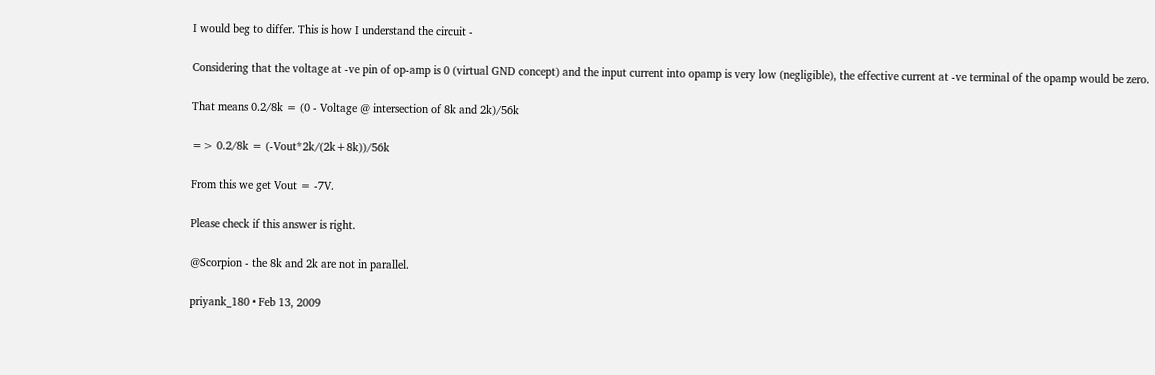I would beg to differ. This is how I understand the circuit -

Considering that the voltage at -ve pin of op-amp is 0 (virtual GND concept) and the input current into opamp is very low (negligible), the effective current at -ve terminal of the opamp would be zero.

That means 0.2/8k = (0 - Voltage @ intersection of 8k and 2k)/56k

=> 0.2/8k = (-Vout*2k/(2k+8k))/56k

From this we get Vout = -7V.

Please check if this answer is right.

@Scorpion - the 8k and 2k are not in parallel.

priyank_180 • Feb 13, 2009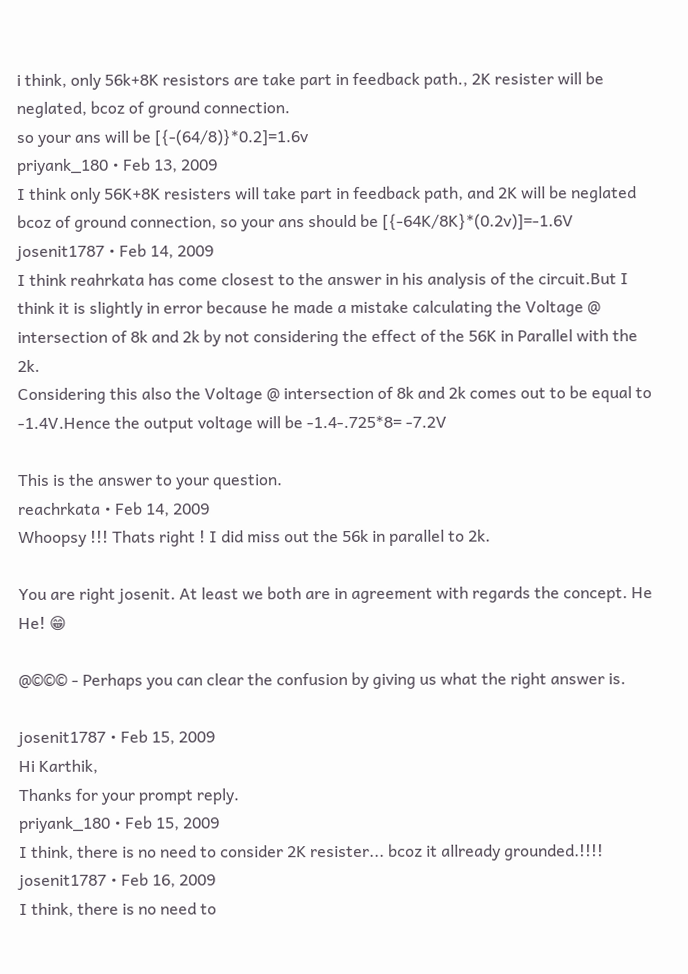i think, only 56k+8K resistors are take part in feedback path., 2K resister will be neglated, bcoz of ground connection.
so your ans will be [{-(64/8)}*0.2]=1.6v
priyank_180 • Feb 13, 2009
I think only 56K+8K resisters will take part in feedback path, and 2K will be neglated bcoz of ground connection, so your ans should be [{-64K/8K}*(0.2v)]=-1.6V
josenit1787 • Feb 14, 2009
I think reahrkata has come closest to the answer in his analysis of the circuit.But I think it is slightly in error because he made a mistake calculating the Voltage @ intersection of 8k and 2k by not considering the effect of the 56K in Parallel with the 2k.
Considering this also the Voltage @ intersection of 8k and 2k comes out to be equal to -1.4V.Hence the output voltage will be -1.4-.725*8= -7.2V

This is the answer to your question.
reachrkata • Feb 14, 2009
Whoopsy !!! Thats right ! I did miss out the 56k in parallel to 2k.

You are right josenit. At least we both are in agreement with regards the concept. He He! 😁

@©©© - Perhaps you can clear the confusion by giving us what the right answer is.

josenit1787 • Feb 15, 2009
Hi Karthik,
Thanks for your prompt reply.
priyank_180 • Feb 15, 2009
I think, there is no need to consider 2K resister... bcoz it allready grounded.!!!!
josenit1787 • Feb 16, 2009
I think, there is no need to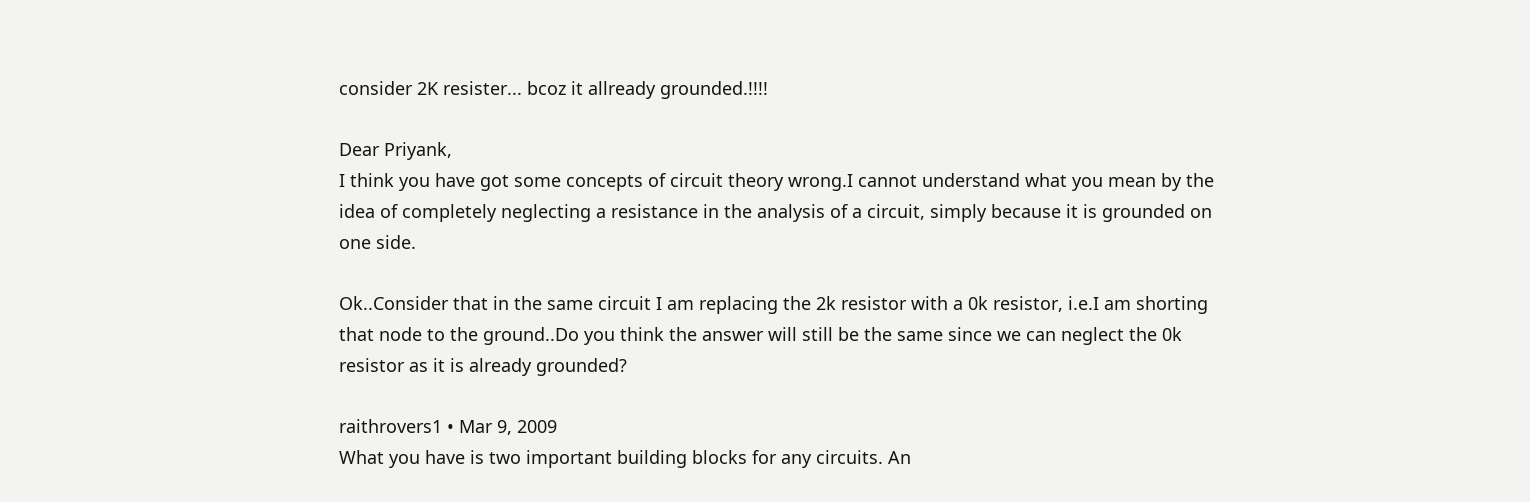consider 2K resister... bcoz it allready grounded.!!!!

Dear Priyank,
I think you have got some concepts of circuit theory wrong.I cannot understand what you mean by the idea of completely neglecting a resistance in the analysis of a circuit, simply because it is grounded on one side.

Ok..Consider that in the same circuit I am replacing the 2k resistor with a 0k resistor, i.e.I am shorting that node to the ground..Do you think the answer will still be the same since we can neglect the 0k resistor as it is already grounded?

raithrovers1 • Mar 9, 2009
What you have is two important building blocks for any circuits. An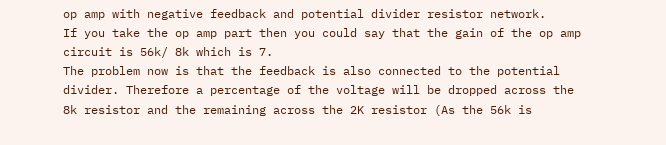op amp with negative feedback and potential divider resistor network.
If you take the op amp part then you could say that the gain of the op amp circuit is 56k/ 8k which is 7.
The problem now is that the feedback is also connected to the potential divider. Therefore a percentage of the voltage will be dropped across the 8k resistor and the remaining across the 2K resistor (As the 56k is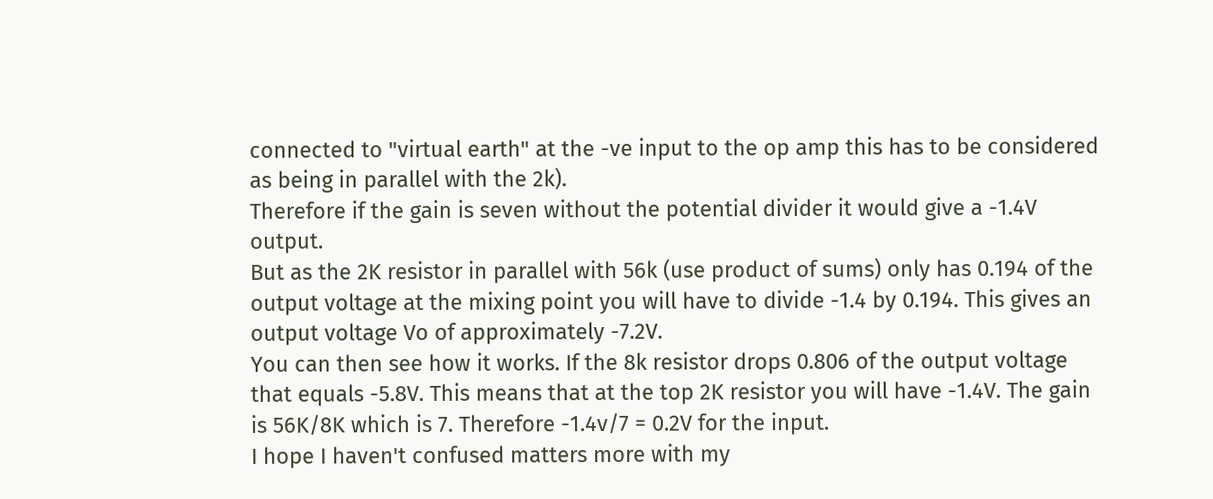connected to "virtual earth" at the -ve input to the op amp this has to be considered as being in parallel with the 2k).
Therefore if the gain is seven without the potential divider it would give a -1.4V output.
But as the 2K resistor in parallel with 56k (use product of sums) only has 0.194 of the output voltage at the mixing point you will have to divide -1.4 by 0.194. This gives an output voltage Vo of approximately -7.2V.
You can then see how it works. If the 8k resistor drops 0.806 of the output voltage that equals -5.8V. This means that at the top 2K resistor you will have -1.4V. The gain is 56K/8K which is 7. Therefore -1.4v/7 = 0.2V for the input.
I hope I haven't confused matters more with my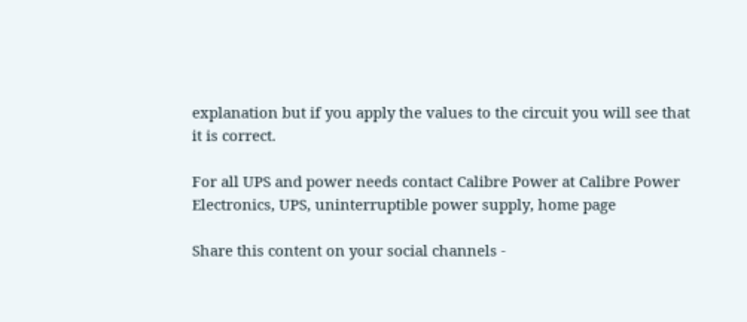explanation but if you apply the values to the circuit you will see that it is correct.

For all UPS and power needs contact Calibre Power at Calibre Power Electronics, UPS, uninterruptible power supply, home page

Share this content on your social channels -